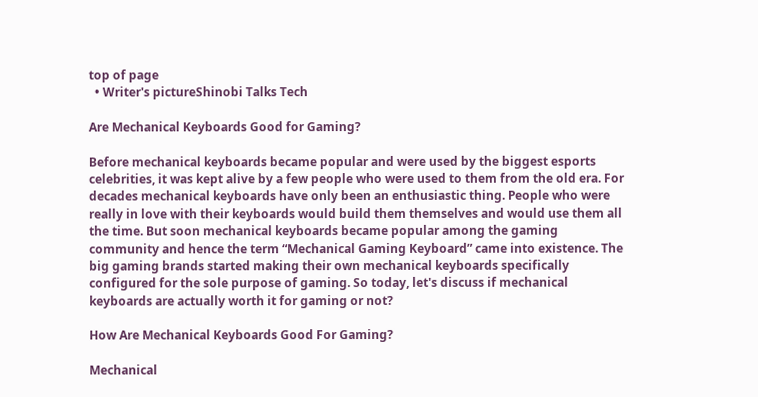top of page
  • Writer's pictureShinobi Talks Tech

Are Mechanical Keyboards Good for Gaming?

Before mechanical keyboards became popular and were used by the biggest esports celebrities, it was kept alive by a few people who were used to them from the old era. For decades mechanical keyboards have only been an enthusiastic thing. People who were really in love with their keyboards would build them themselves and would use them all the time. But soon mechanical keyboards became popular among the gaming community and hence the term “Mechanical Gaming Keyboard” came into existence. The big gaming brands started making their own mechanical keyboards specifically configured for the sole purpose of gaming. So today, let's discuss if mechanical keyboards are actually worth it for gaming or not?

How Are Mechanical Keyboards Good For Gaming?

Mechanical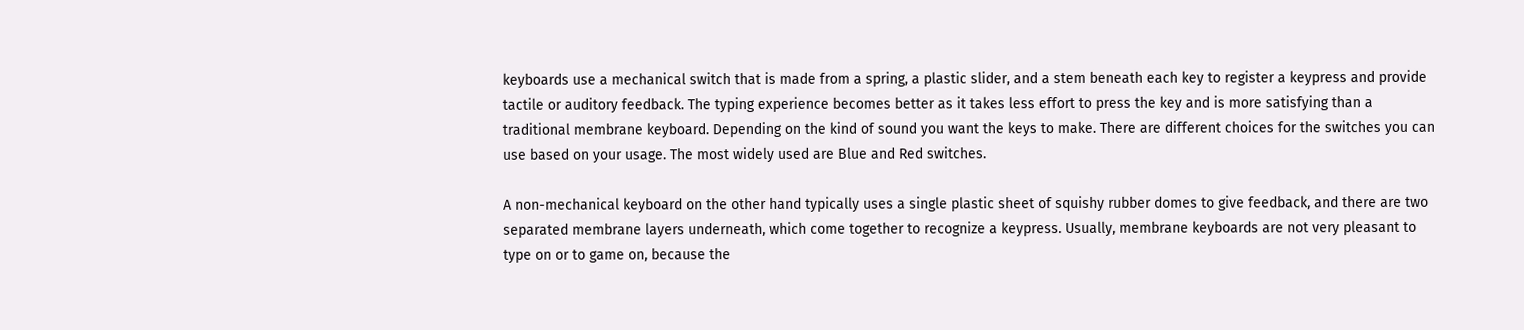keyboards use a mechanical switch that is made from a spring, a plastic slider, and a stem beneath each key to register a keypress and provide tactile or auditory feedback. The typing experience becomes better as it takes less effort to press the key and is more satisfying than a traditional membrane keyboard. Depending on the kind of sound you want the keys to make. There are different choices for the switches you can use based on your usage. The most widely used are Blue and Red switches.

A non-mechanical keyboard on the other hand typically uses a single plastic sheet of squishy rubber domes to give feedback, and there are two separated membrane layers underneath, which come together to recognize a keypress. Usually, membrane keyboards are not very pleasant to type on or to game on, because the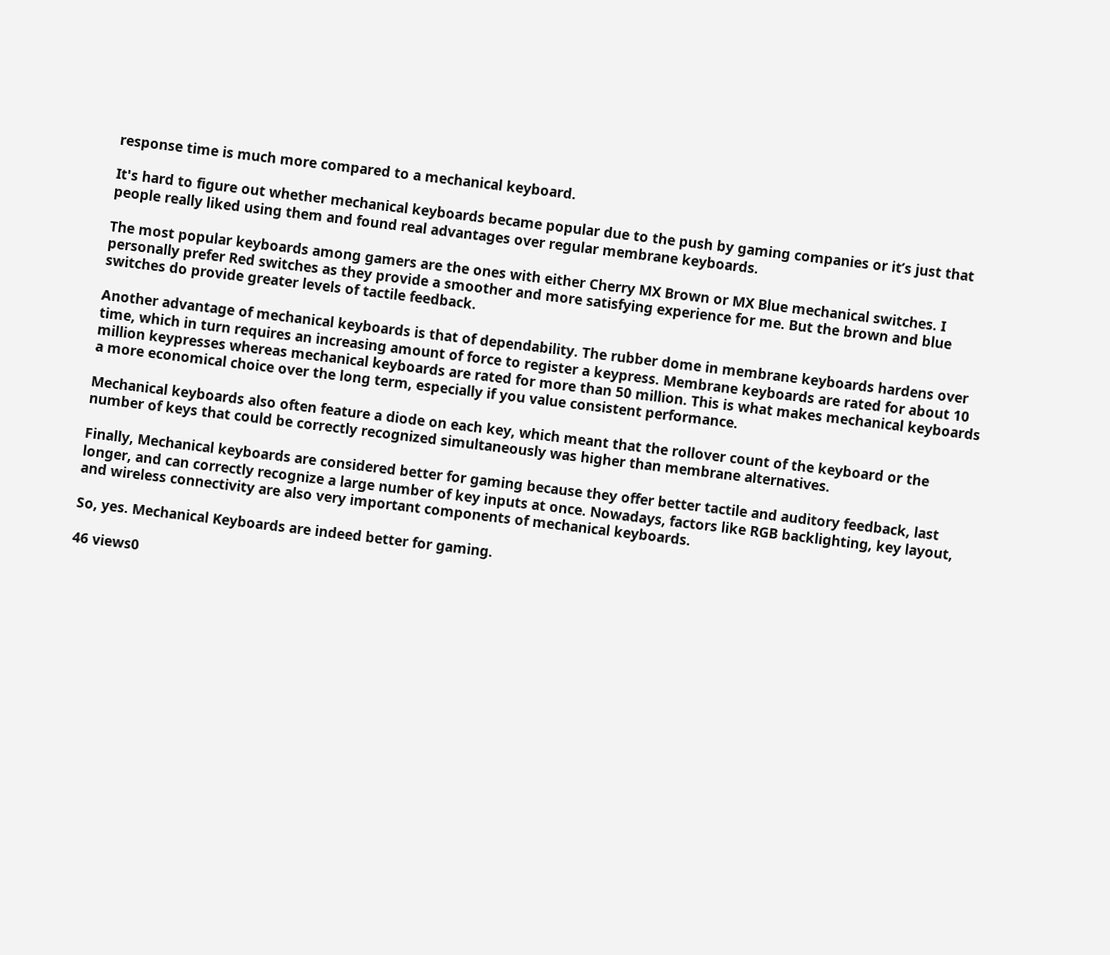response time is much more compared to a mechanical keyboard.

It's hard to figure out whether mechanical keyboards became popular due to the push by gaming companies or it’s just that people really liked using them and found real advantages over regular membrane keyboards.

The most popular keyboards among gamers are the ones with either Cherry MX Brown or MX Blue mechanical switches. I personally prefer Red switches as they provide a smoother and more satisfying experience for me. But the brown and blue switches do provide greater levels of tactile feedback.

Another advantage of mechanical keyboards is that of dependability. The rubber dome in membrane keyboards hardens over time, which in turn requires an increasing amount of force to register a keypress. Membrane keyboards are rated for about 10 million keypresses whereas mechanical keyboards are rated for more than 50 million. This is what makes mechanical keyboards a more economical choice over the long term, especially if you value consistent performance.

Mechanical keyboards also often feature a diode on each key, which meant that the rollover count of the keyboard or the number of keys that could be correctly recognized simultaneously was higher than membrane alternatives.

Finally, Mechanical keyboards are considered better for gaming because they offer better tactile and auditory feedback, last longer, and can correctly recognize a large number of key inputs at once. Nowadays, factors like RGB backlighting, key layout, and wireless connectivity are also very important components of mechanical keyboards.

So, yes. Mechanical Keyboards are indeed better for gaming.

46 views0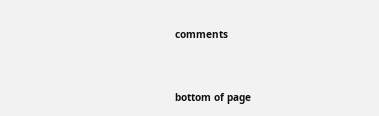comments


bottom of page